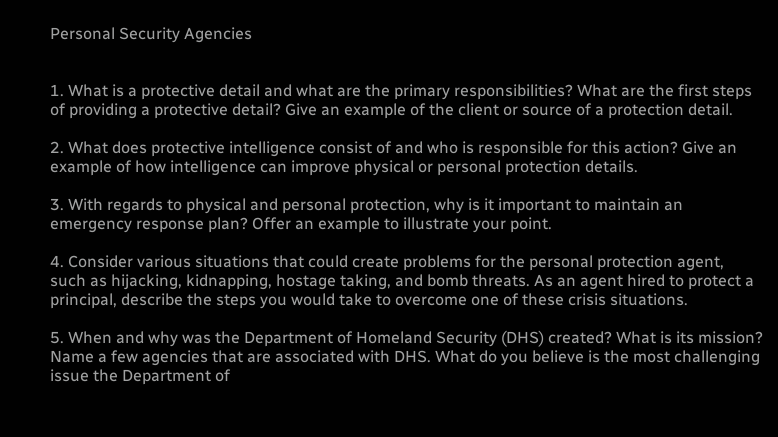Personal Security Agencies


1. What is a protective detail and what are the primary responsibilities? What are the first steps of providing a protective detail? Give an example of the client or source of a protection detail.

2. What does protective intelligence consist of and who is responsible for this action? Give an example of how intelligence can improve physical or personal protection details.

3. With regards to physical and personal protection, why is it important to maintain an emergency response plan? Offer an example to illustrate your point.

4. Consider various situations that could create problems for the personal protection agent, such as hijacking, kidnapping, hostage taking, and bomb threats. As an agent hired to protect a principal, describe the steps you would take to overcome one of these crisis situations.

5. When and why was the Department of Homeland Security (DHS) created? What is its mission? Name a few agencies that are associated with DHS. What do you believe is the most challenging issue the Department of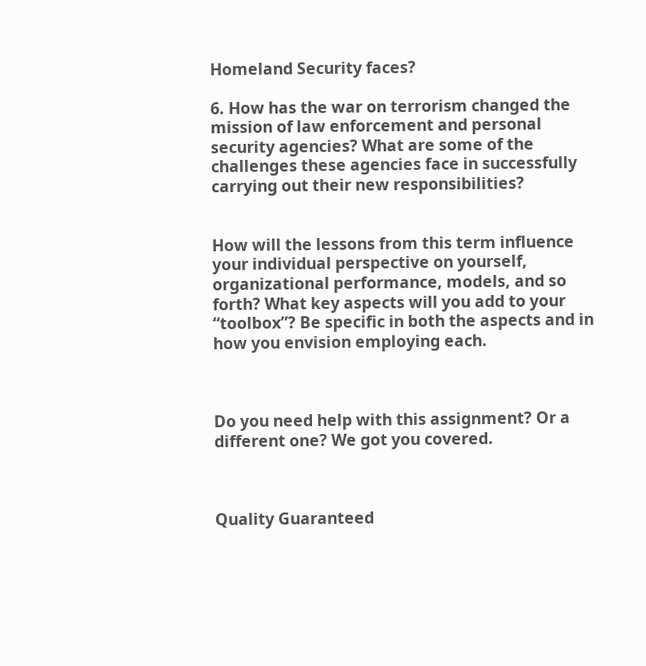Homeland Security faces?

6. How has the war on terrorism changed the mission of law enforcement and personal security agencies? What are some of the challenges these agencies face in successfully carrying out their new responsibilities?


How will the lessons from this term influence your individual perspective on yourself, organizational performance, models, and so forth? What key aspects will you add to your “toolbox”? Be specific in both the aspects and in how you envision employing each.



Do you need help with this assignment? Or a different one? We got you covered.



Quality Guaranteed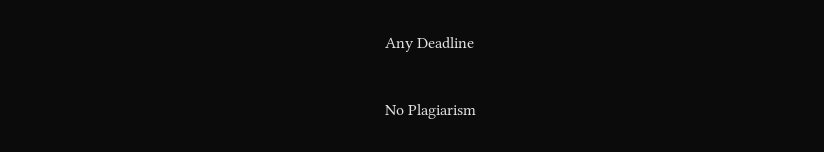Any Deadline


No Plagiarism